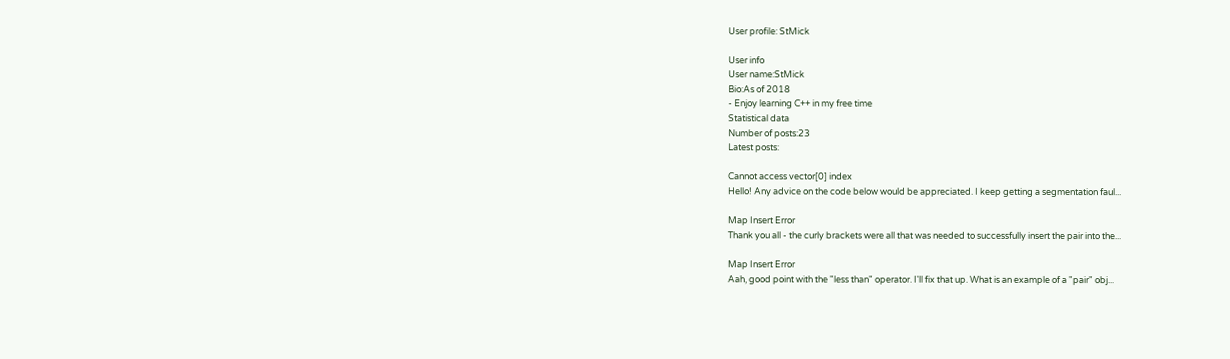User profile: StMick

User info
User name:StMick
Bio:As of 2018
- Enjoy learning C++ in my free time
Statistical data
Number of posts:23
Latest posts:

Cannot access vector[0] index
Hello! Any advice on the code below would be appreciated. I keep getting a segmentation faul...

Map Insert Error
Thank you all - the curly brackets were all that was needed to successfully insert the pair into the...

Map Insert Error
Aah, good point with the "less than" operator. I'll fix that up. What is an example of a "pair" obj...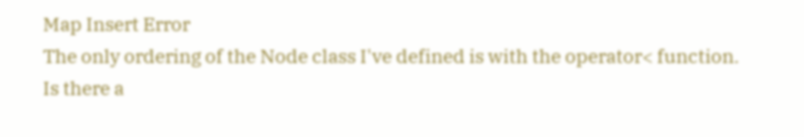Map Insert Error
The only ordering of the Node class I've defined is with the operator< function. Is there a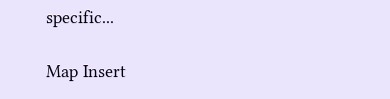specific...

Map Insert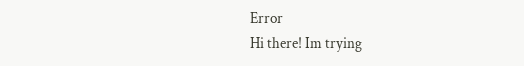Error
Hi there! Im trying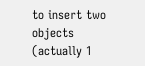to insert two objects (actually 1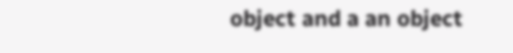object and a an object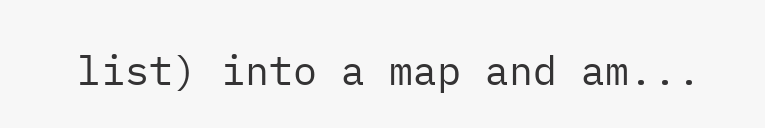list) into a map and am...